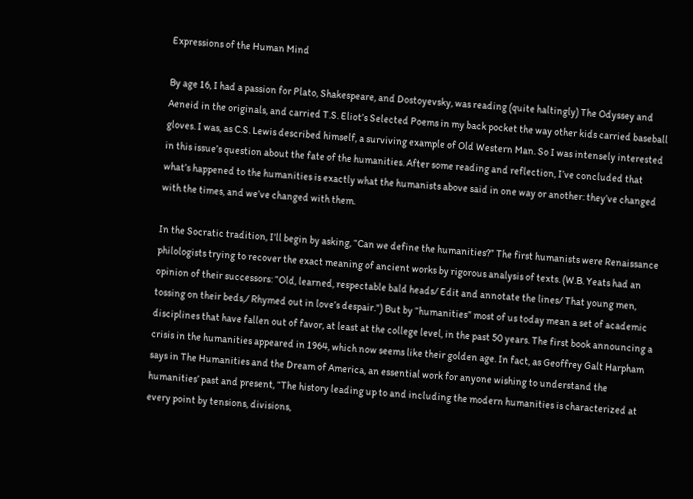Expressions of the Human Mind

By age 16, I had a passion for Plato, Shakespeare, and Dostoyevsky, was reading (quite haltingly) The Odyssey and Aeneid in the originals, and carried T.S. Eliot’s Selected Poems in my back pocket the way other kids carried baseball gloves. I was, as C.S. Lewis described himself, a surviving example of Old Western Man. So I was intensely interested in this issue’s question about the fate of the humanities. After some reading and reflection, I’ve concluded that what’s happened to the humanities is exactly what the humanists above said in one way or another: they’ve changed with the times, and we’ve changed with them.

In the Socratic tradition, I’ll begin by asking, “Can we define the humanities?” The first humanists were Renaissance philologists trying to recover the exact meaning of ancient works by rigorous analysis of texts. (W.B. Yeats had an opinion of their successors: “Old, learned, respectable bald heads/ Edit and annotate the lines/ That young men, tossing on their beds,/ Rhymed out in love’s despair.”) But by “humanities” most of us today mean a set of academic disciplines that have fallen out of favor, at least at the college level, in the past 50 years. The first book announcing a crisis in the humanities appeared in 1964, which now seems like their golden age. In fact, as Geoffrey Galt Harpham says in The Humanities and the Dream of America, an essential work for anyone wishing to understand the humanities’ past and present, “The history leading up to and including the modern humanities is characterized at every point by tensions, divisions,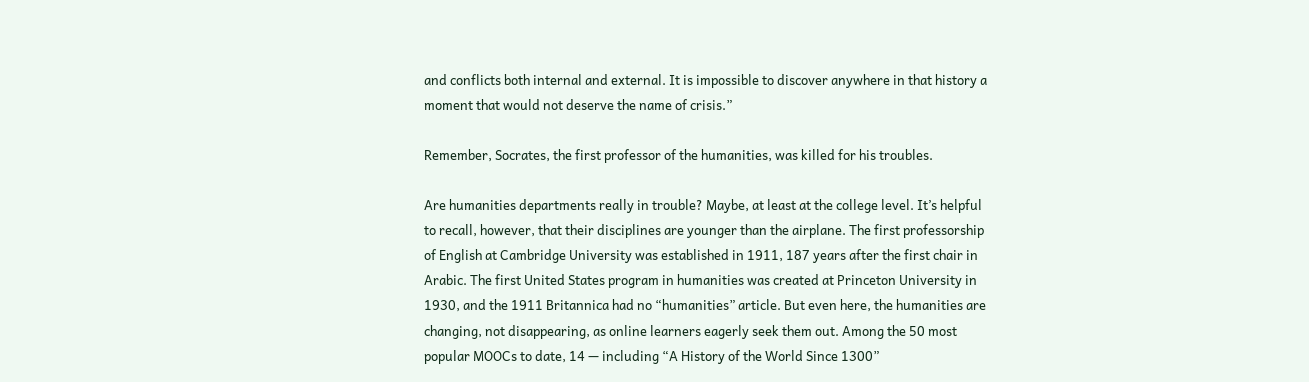and conflicts both internal and external. It is impossible to discover anywhere in that history a moment that would not deserve the name of crisis.”

Remember, Socrates, the first professor of the humanities, was killed for his troubles.

Are humanities departments really in trouble? Maybe, at least at the college level. It’s helpful to recall, however, that their disciplines are younger than the airplane. The first professorship of English at Cambridge University was established in 1911, 187 years after the first chair in Arabic. The first United States program in humanities was created at Princeton University in 1930, and the 1911 Britannica had no “humanities” article. But even here, the humanities are changing, not disappearing, as online learners eagerly seek them out. Among the 50 most popular MOOCs to date, 14 — including “A History of the World Since 1300”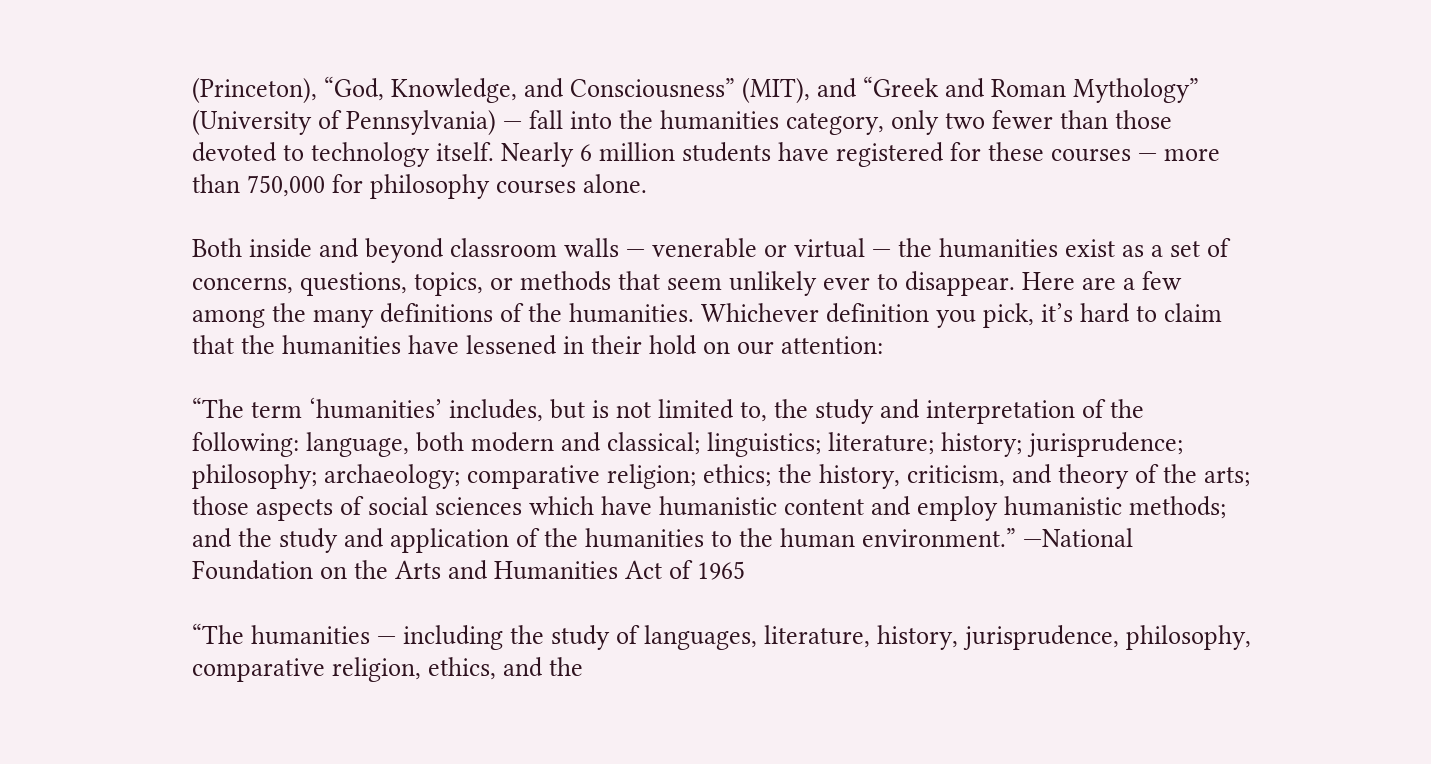(Princeton), “God, Knowledge, and Consciousness” (MIT), and “Greek and Roman Mythology” (University of Pennsylvania) — fall into the humanities category, only two fewer than those devoted to technology itself. Nearly 6 million students have registered for these courses — more than 750,000 for philosophy courses alone.

Both inside and beyond classroom walls — venerable or virtual — the humanities exist as a set of concerns, questions, topics, or methods that seem unlikely ever to disappear. Here are a few among the many definitions of the humanities. Whichever definition you pick, it’s hard to claim that the humanities have lessened in their hold on our attention:

“The term ‘humanities’ includes, but is not limited to, the study and interpretation of the following: language, both modern and classical; linguistics; literature; history; jurisprudence; philosophy; archaeology; comparative religion; ethics; the history, criticism, and theory of the arts; those aspects of social sciences which have humanistic content and employ humanistic methods; and the study and application of the humanities to the human environment.” —National Foundation on the Arts and Humanities Act of 1965

“The humanities — including the study of languages, literature, history, jurisprudence, philosophy, comparative religion, ethics, and the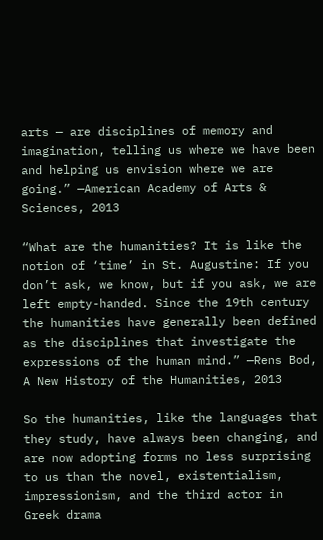arts — are disciplines of memory and imagination, telling us where we have been and helping us envision where we are going.” —American Academy of Arts & Sciences, 2013

“What are the humanities? It is like the notion of ‘time’ in St. Augustine: If you don’t ask, we know, but if you ask, we are left empty-handed. Since the 19th century the humanities have generally been defined as the disciplines that investigate the expressions of the human mind.” —Rens Bod, A New History of the Humanities, 2013

So the humanities, like the languages that they study, have always been changing, and are now adopting forms no less surprising to us than the novel, existentialism, impressionism, and the third actor in Greek drama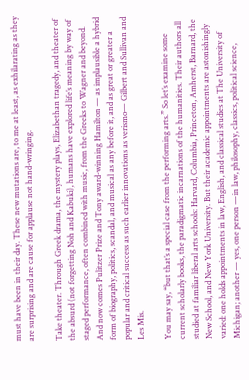must have been in their day. These new mutations are, to me at least, as exhilarating as they are surprising and are cause for applause not hand-wringing.

Take theater. Through Greek drama, the mystery plays, Elizabethan tragedy, and theater of the absurd (not forgetting Noh and Kabuki), humans have explored life’s meaning by way of staged performance, often combined with music, from the Greeks to Wagner and beyond. And now comes Pulitzer Prize and Tony award-winning Hamilton — as implausible a hybrid form of biography, politics, scandal, and musical as any before it, and as great or greater a popular and critical success as such earlier innovations as verismo— Gilbert and Sullivan and Les Mis.

You may say, “but that’s a special case from the performing arts.” So let’s examine some current scholarly books, the paradigmatic incarnations of the humanities. Their authors all studied at familiar liberal arts schools: Harvard, Columbia, Princeton, Amherst, Barnard, the New School, and New York University. But their academic appointments are astonishingly varied: one holds appointments in law, English, and classical studies at The University of Michigan; another — yes, one person —in law, philosophy, classics, political science,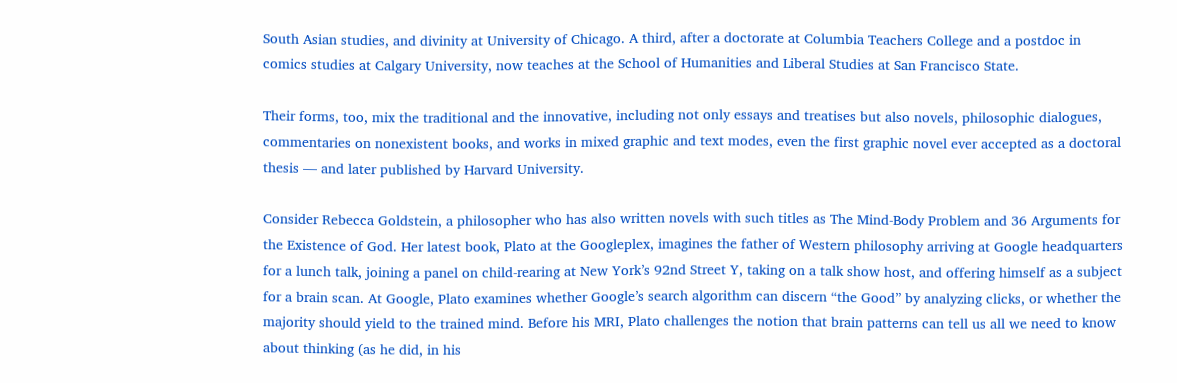South Asian studies, and divinity at University of Chicago. A third, after a doctorate at Columbia Teachers College and a postdoc in comics studies at Calgary University, now teaches at the School of Humanities and Liberal Studies at San Francisco State.

Their forms, too, mix the traditional and the innovative, including not only essays and treatises but also novels, philosophic dialogues, commentaries on nonexistent books, and works in mixed graphic and text modes, even the first graphic novel ever accepted as a doctoral thesis — and later published by Harvard University.

Consider Rebecca Goldstein, a philosopher who has also written novels with such titles as The Mind-Body Problem and 36 Arguments for the Existence of God. Her latest book, Plato at the Googleplex, imagines the father of Western philosophy arriving at Google headquarters for a lunch talk, joining a panel on child-rearing at New York’s 92nd Street Y, taking on a talk show host, and offering himself as a subject for a brain scan. At Google, Plato examines whether Google’s search algorithm can discern “the Good” by analyzing clicks, or whether the majority should yield to the trained mind. Before his MRI, Plato challenges the notion that brain patterns can tell us all we need to know about thinking (as he did, in his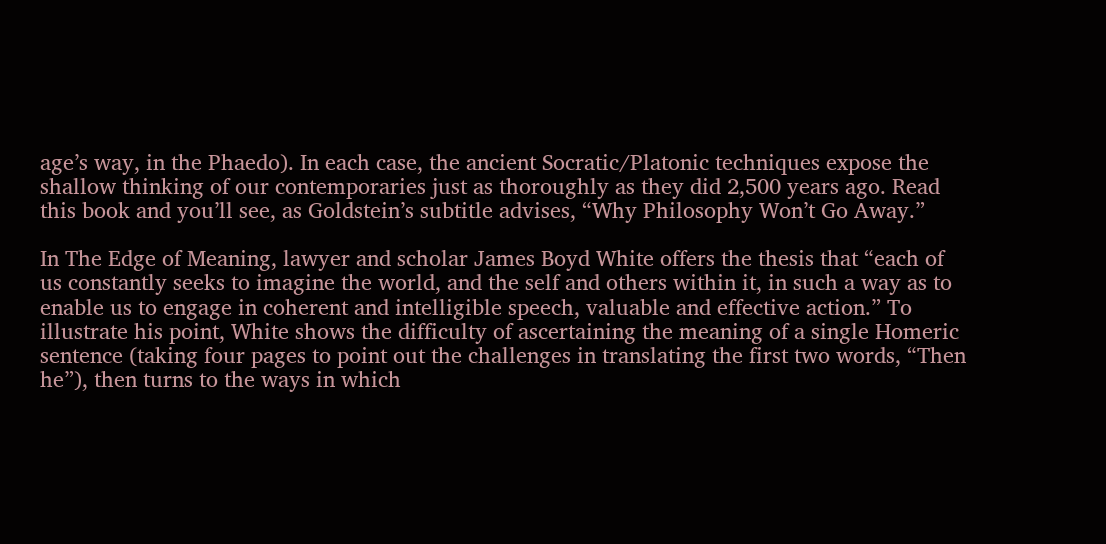age’s way, in the Phaedo). In each case, the ancient Socratic/Platonic techniques expose the shallow thinking of our contemporaries just as thoroughly as they did 2,500 years ago. Read this book and you’ll see, as Goldstein’s subtitle advises, “Why Philosophy Won’t Go Away.”

In The Edge of Meaning, lawyer and scholar James Boyd White offers the thesis that “each of us constantly seeks to imagine the world, and the self and others within it, in such a way as to enable us to engage in coherent and intelligible speech, valuable and effective action.” To illustrate his point, White shows the difficulty of ascertaining the meaning of a single Homeric sentence (taking four pages to point out the challenges in translating the first two words, “Then he”), then turns to the ways in which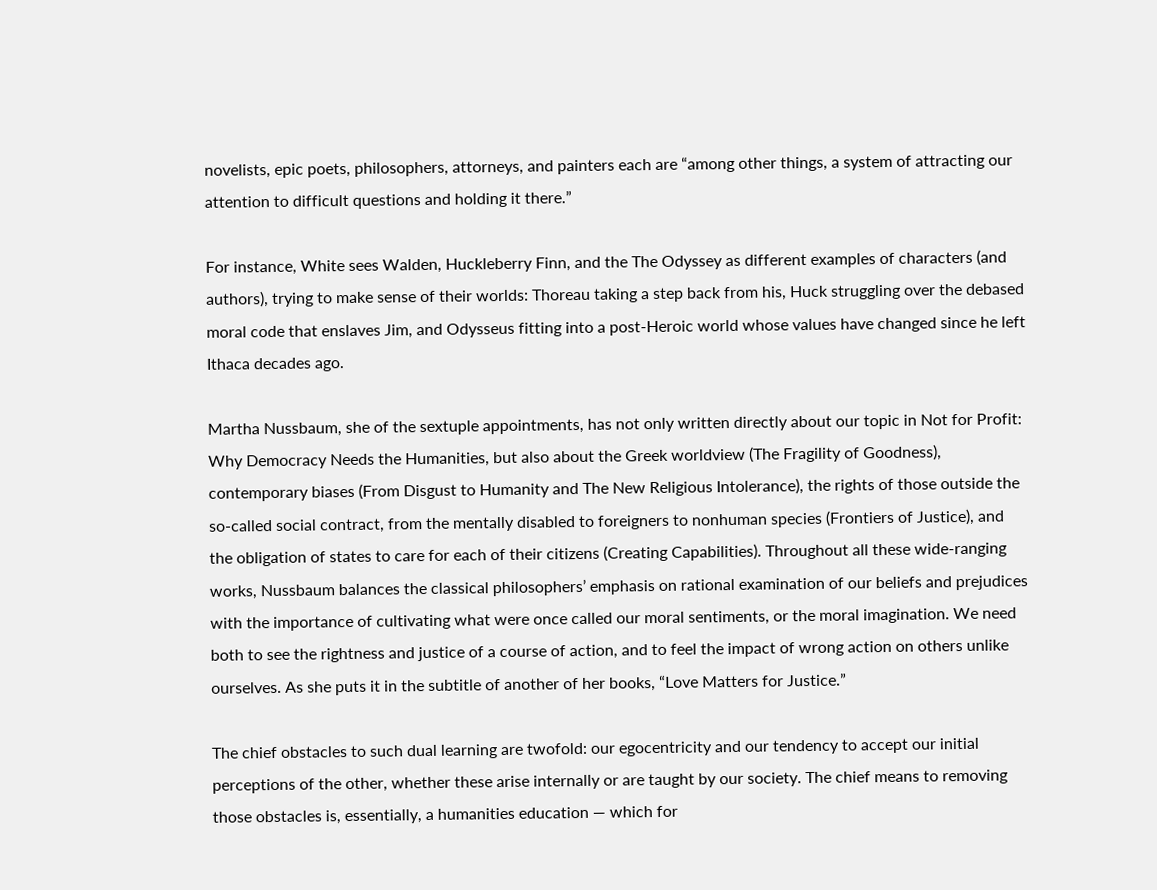novelists, epic poets, philosophers, attorneys, and painters each are “among other things, a system of attracting our attention to difficult questions and holding it there.”

For instance, White sees Walden, Huckleberry Finn, and the The Odyssey as different examples of characters (and authors), trying to make sense of their worlds: Thoreau taking a step back from his, Huck struggling over the debased moral code that enslaves Jim, and Odysseus fitting into a post-Heroic world whose values have changed since he left Ithaca decades ago.

Martha Nussbaum, she of the sextuple appointments, has not only written directly about our topic in Not for Profit: Why Democracy Needs the Humanities, but also about the Greek worldview (The Fragility of Goodness), contemporary biases (From Disgust to Humanity and The New Religious Intolerance), the rights of those outside the so-called social contract, from the mentally disabled to foreigners to nonhuman species (Frontiers of Justice), and the obligation of states to care for each of their citizens (Creating Capabilities). Throughout all these wide-ranging works, Nussbaum balances the classical philosophers’ emphasis on rational examination of our beliefs and prejudices with the importance of cultivating what were once called our moral sentiments, or the moral imagination. We need both to see the rightness and justice of a course of action, and to feel the impact of wrong action on others unlike ourselves. As she puts it in the subtitle of another of her books, “Love Matters for Justice.”

The chief obstacles to such dual learning are twofold: our egocentricity and our tendency to accept our initial perceptions of the other, whether these arise internally or are taught by our society. The chief means to removing those obstacles is, essentially, a humanities education — which for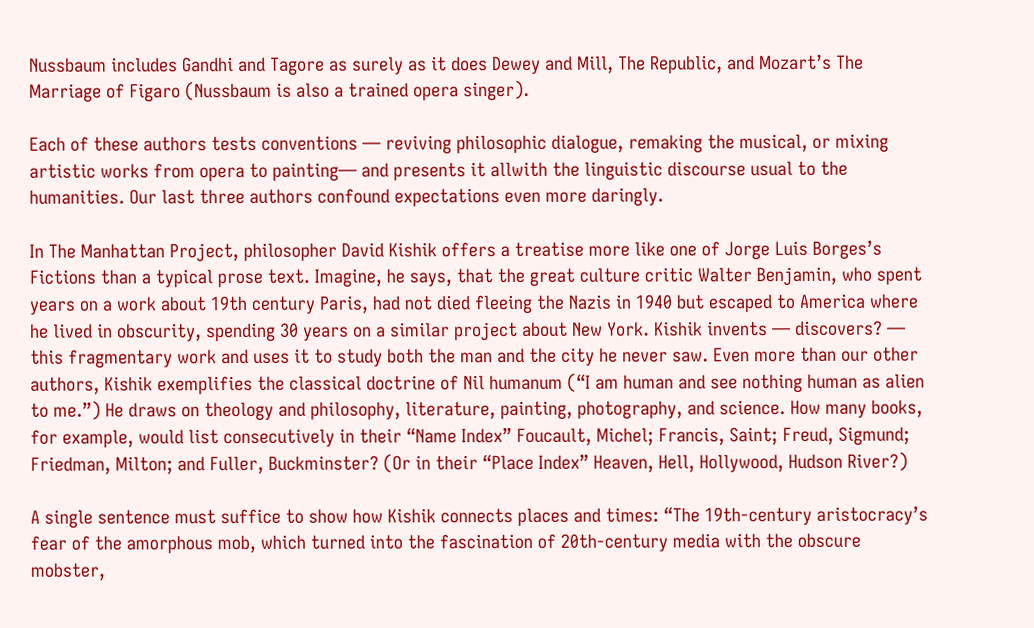Nussbaum includes Gandhi and Tagore as surely as it does Dewey and Mill, The Republic, and Mozart’s The Marriage of Figaro (Nussbaum is also a trained opera singer).

Each of these authors tests conventions — reviving philosophic dialogue, remaking the musical, or mixing artistic works from opera to painting— and presents it allwith the linguistic discourse usual to the humanities. Our last three authors confound expectations even more daringly.

In The Manhattan Project, philosopher David Kishik offers a treatise more like one of Jorge Luis Borges’s Fictions than a typical prose text. Imagine, he says, that the great culture critic Walter Benjamin, who spent years on a work about 19th century Paris, had not died fleeing the Nazis in 1940 but escaped to America where he lived in obscurity, spending 30 years on a similar project about New York. Kishik invents — discovers? — this fragmentary work and uses it to study both the man and the city he never saw. Even more than our other authors, Kishik exemplifies the classical doctrine of Nil humanum (“I am human and see nothing human as alien to me.”) He draws on theology and philosophy, literature, painting, photography, and science. How many books, for example, would list consecutively in their “Name Index” Foucault, Michel; Francis, Saint; Freud, Sigmund; Friedman, Milton; and Fuller, Buckminster? (Or in their “Place Index” Heaven, Hell, Hollywood, Hudson River?)

A single sentence must suffice to show how Kishik connects places and times: “The 19th-century aristocracy’s fear of the amorphous mob, which turned into the fascination of 20th-century media with the obscure mobster,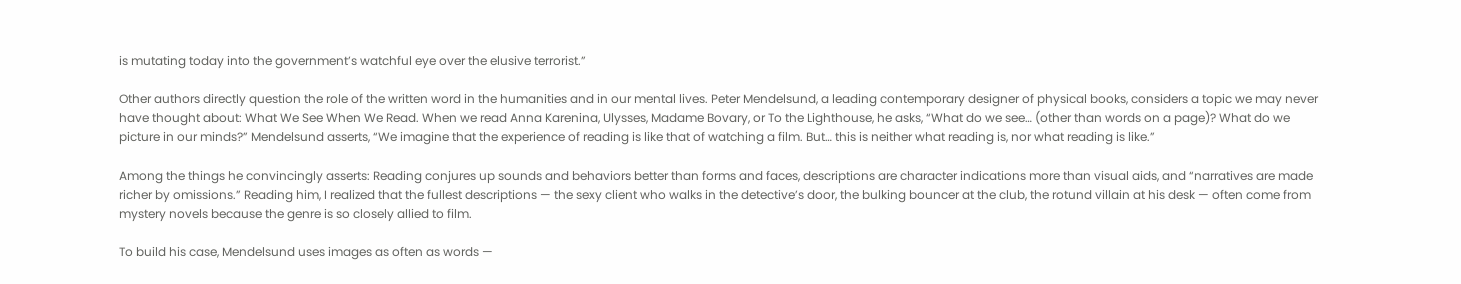is mutating today into the government’s watchful eye over the elusive terrorist.”

Other authors directly question the role of the written word in the humanities and in our mental lives. Peter Mendelsund, a leading contemporary designer of physical books, considers a topic we may never have thought about: What We See When We Read. When we read Anna Karenina, Ulysses, Madame Bovary, or To the Lighthouse, he asks, “What do we see… (other than words on a page)? What do we picture in our minds?” Mendelsund asserts, “We imagine that the experience of reading is like that of watching a film. But… this is neither what reading is, nor what reading is like.”

Among the things he convincingly asserts: Reading conjures up sounds and behaviors better than forms and faces, descriptions are character indications more than visual aids, and “narratives are made richer by omissions.” Reading him, I realized that the fullest descriptions — the sexy client who walks in the detective’s door, the bulking bouncer at the club, the rotund villain at his desk — often come from mystery novels because the genre is so closely allied to film.

To build his case, Mendelsund uses images as often as words —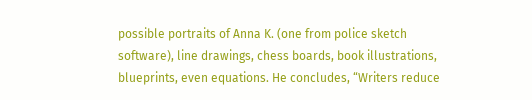possible portraits of Anna K. (one from police sketch software), line drawings, chess boards, book illustrations, blueprints, even equations. He concludes, “Writers reduce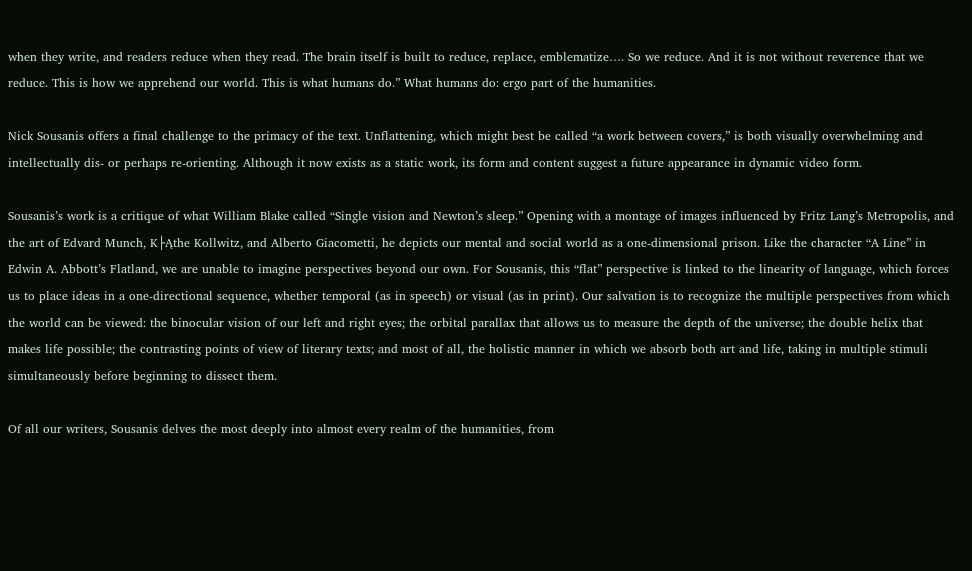when they write, and readers reduce when they read. The brain itself is built to reduce, replace, emblematize…. So we reduce. And it is not without reverence that we reduce. This is how we apprehend our world. This is what humans do.” What humans do: ergo part of the humanities.

Nick Sousanis offers a final challenge to the primacy of the text. Unflattening, which might best be called “a work between covers,” is both visually overwhelming and intellectually dis- or perhaps re-orienting. Although it now exists as a static work, its form and content suggest a future appearance in dynamic video form.

Sousanis’s work is a critique of what William Blake called “Single vision and Newton’s sleep.” Opening with a montage of images influenced by Fritz Lang’s Metropolis, and the art of Edvard Munch, K├Ąthe Kollwitz, and Alberto Giacometti, he depicts our mental and social world as a one-dimensional prison. Like the character “A Line” in Edwin A. Abbott’s Flatland, we are unable to imagine perspectives beyond our own. For Sousanis, this “flat” perspective is linked to the linearity of language, which forces us to place ideas in a one-directional sequence, whether temporal (as in speech) or visual (as in print). Our salvation is to recognize the multiple perspectives from which the world can be viewed: the binocular vision of our left and right eyes; the orbital parallax that allows us to measure the depth of the universe; the double helix that makes life possible; the contrasting points of view of literary texts; and most of all, the holistic manner in which we absorb both art and life, taking in multiple stimuli simultaneously before beginning to dissect them.

Of all our writers, Sousanis delves the most deeply into almost every realm of the humanities, from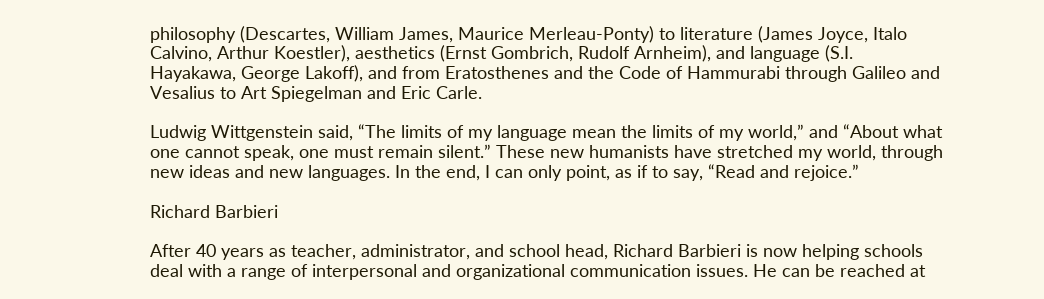philosophy (Descartes, William James, Maurice Merleau-Ponty) to literature (James Joyce, Italo Calvino, Arthur Koestler), aesthetics (Ernst Gombrich, Rudolf Arnheim), and language (S.I. Hayakawa, George Lakoff), and from Eratosthenes and the Code of Hammurabi through Galileo and Vesalius to Art Spiegelman and Eric Carle.

Ludwig Wittgenstein said, “The limits of my language mean the limits of my world,” and “About what one cannot speak, one must remain silent.” These new humanists have stretched my world, through new ideas and new languages. In the end, I can only point, as if to say, “Read and rejoice.”

Richard Barbieri

After 40 years as teacher, administrator, and school head, Richard Barbieri is now helping schools deal with a range of interpersonal and organizational communication issues. He can be reached at